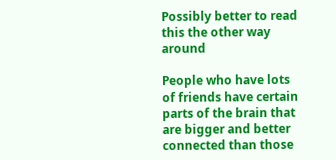Possibly better to read this the other way around

People who have lots of friends have certain parts of the brain that are bigger and better connected than those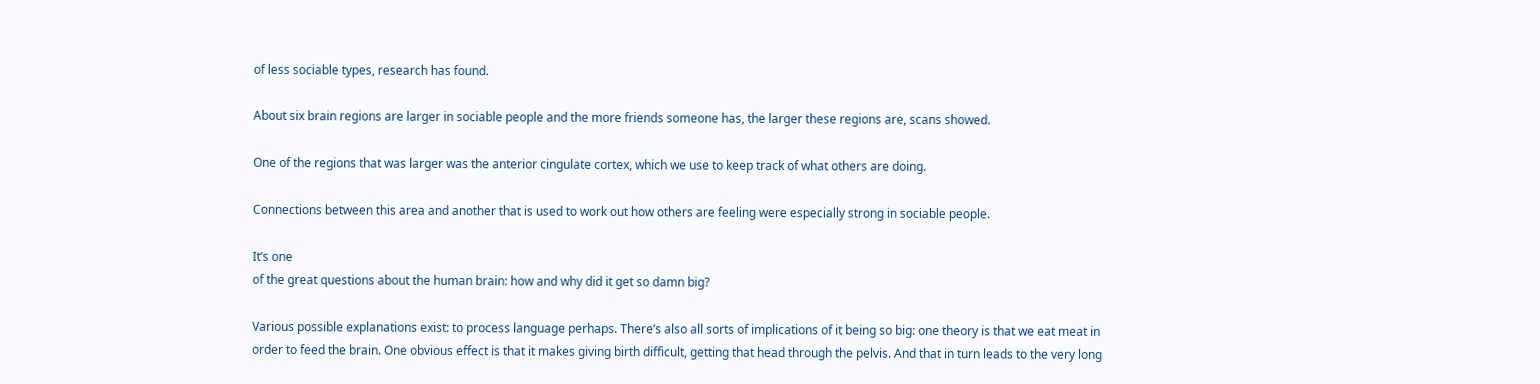of less sociable types, research has found.

About six brain regions are larger in sociable people and the more friends someone has, the larger these regions are, scans showed.

One of the regions that was larger was the anterior cingulate cortex, which we use to keep track of what others are doing.

Connections between this area and another that is used to work out how others are feeling were especially strong in sociable people.

It’s one
of the great questions about the human brain: how and why did it get so damn big?

Various possible explanations exist: to process language perhaps. There’s also all sorts of implications of it being so big: one theory is that we eat meat in order to feed the brain. One obvious effect is that it makes giving birth difficult, getting that head through the pelvis. And that in turn leads to the very long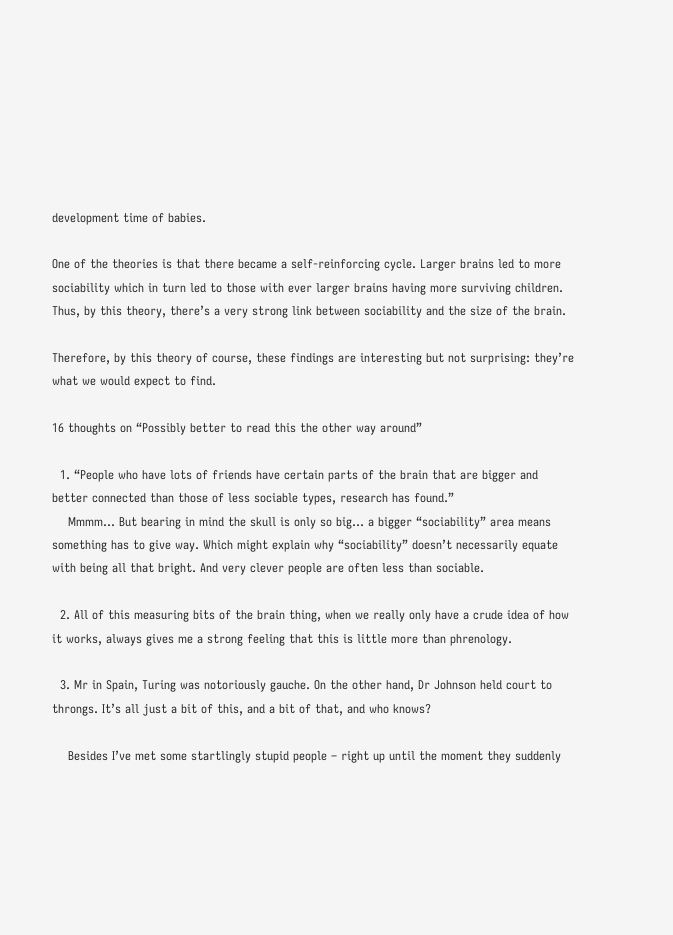development time of babies.

One of the theories is that there became a self-reinforcing cycle. Larger brains led to more sociability which in turn led to those with ever larger brains having more surviving children. Thus, by this theory, there’s a very strong link between sociability and the size of the brain.

Therefore, by this theory of course, these findings are interesting but not surprising: they’re what we would expect to find.

16 thoughts on “Possibly better to read this the other way around”

  1. “People who have lots of friends have certain parts of the brain that are bigger and better connected than those of less sociable types, research has found.”
    Mmmm… But bearing in mind the skull is only so big… a bigger “sociability” area means something has to give way. Which might explain why “sociability” doesn’t necessarily equate with being all that bright. And very clever people are often less than sociable.

  2. All of this measuring bits of the brain thing, when we really only have a crude idea of how it works, always gives me a strong feeling that this is little more than phrenology.

  3. Mr in Spain, Turing was notoriously gauche. On the other hand, Dr Johnson held court to throngs. It’s all just a bit of this, and a bit of that, and who knows?

    Besides I’ve met some startlingly stupid people – right up until the moment they suddenly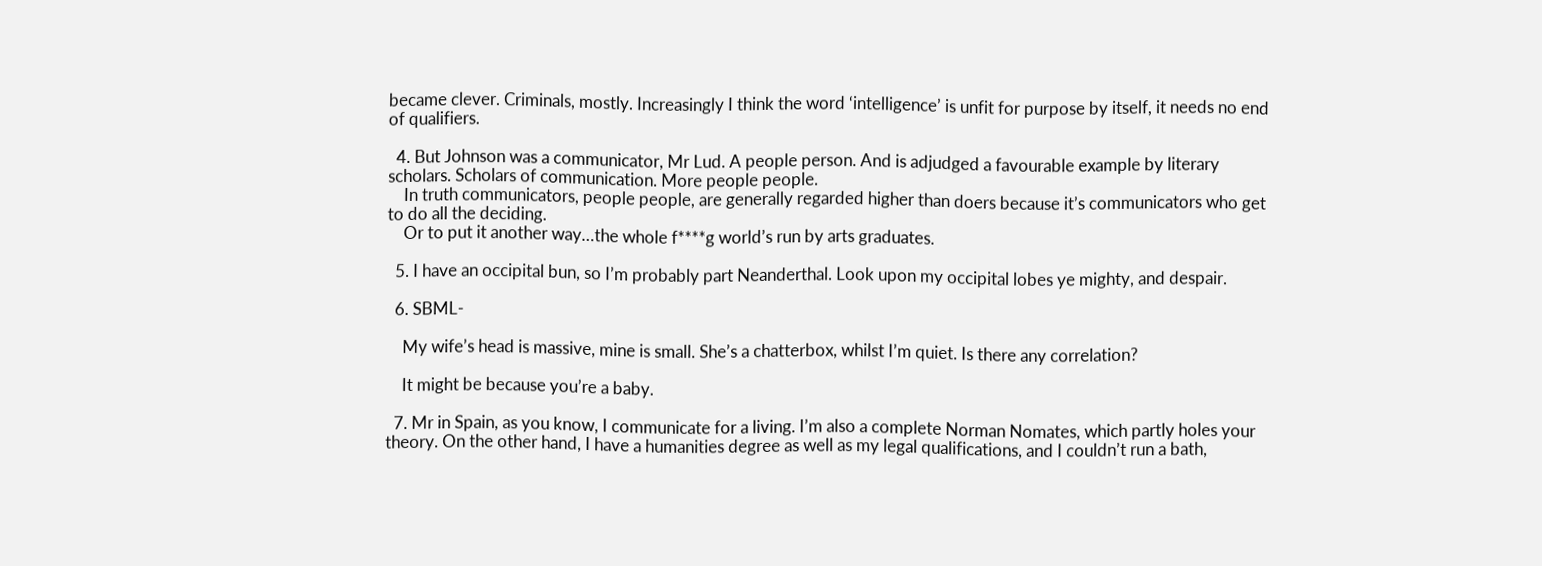became clever. Criminals, mostly. Increasingly I think the word ‘intelligence’ is unfit for purpose by itself, it needs no end of qualifiers.

  4. But Johnson was a communicator, Mr Lud. A people person. And is adjudged a favourable example by literary scholars. Scholars of communication. More people people.
    In truth communicators, people people, are generally regarded higher than doers because it’s communicators who get to do all the deciding.
    Or to put it another way…the whole f****g world’s run by arts graduates.

  5. I have an occipital bun, so I’m probably part Neanderthal. Look upon my occipital lobes ye mighty, and despair.

  6. SBML-

    My wife’s head is massive, mine is small. She’s a chatterbox, whilst I’m quiet. Is there any correlation?

    It might be because you’re a baby.

  7. Mr in Spain, as you know, I communicate for a living. I’m also a complete Norman Nomates, which partly holes your theory. On the other hand, I have a humanities degree as well as my legal qualifications, and I couldn’t run a bath,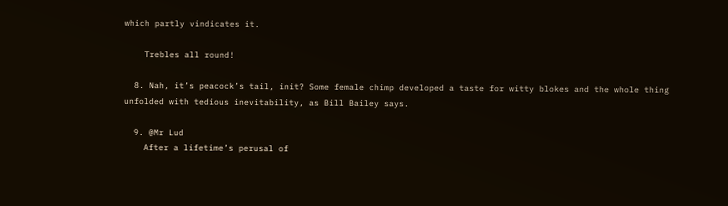which partly vindicates it.

    Trebles all round!

  8. Nah, it’s peacock’s tail, init? Some female chimp developed a taste for witty blokes and the whole thing unfolded with tedious inevitability, as Bill Bailey says.

  9. @Mr Lud
    After a lifetime’s perusal of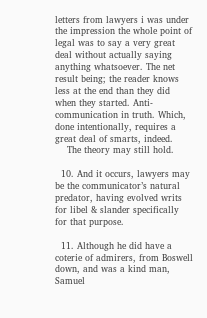letters from lawyers i was under the impression the whole point of legal was to say a very great deal without actually saying anything whatsoever. The net result being; the reader knows less at the end than they did when they started. Anti-communication in truth. Which, done intentionally, requires a great deal of smarts, indeed.
    The theory may still hold.

  10. And it occurs, lawyers may be the communicator’s natural predator, having evolved writs for libel & slander specifically for that purpose.

  11. Although he did have a coterie of admirers, from Boswell down, and was a kind man, Samuel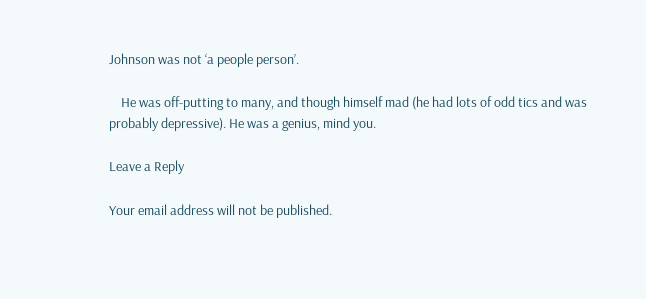Johnson was not ‘a people person’.

    He was off-putting to many, and though himself mad (he had lots of odd tics and was probably depressive). He was a genius, mind you.

Leave a Reply

Your email address will not be published.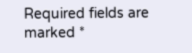Required fields are marked *